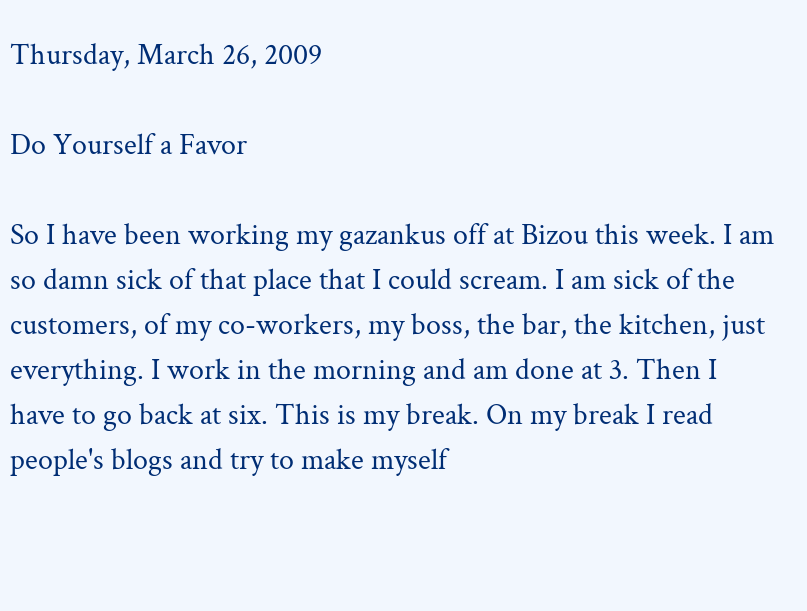Thursday, March 26, 2009

Do Yourself a Favor

So I have been working my gazankus off at Bizou this week. I am so damn sick of that place that I could scream. I am sick of the customers, of my co-workers, my boss, the bar, the kitchen, just everything. I work in the morning and am done at 3. Then I have to go back at six. This is my break. On my break I read people's blogs and try to make myself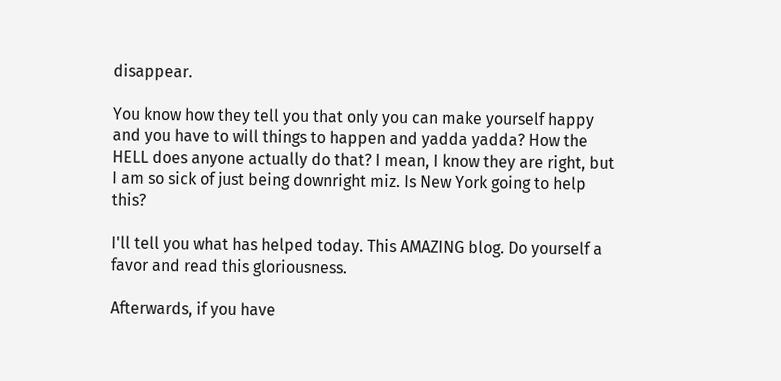disappear.

You know how they tell you that only you can make yourself happy and you have to will things to happen and yadda yadda? How the HELL does anyone actually do that? I mean, I know they are right, but I am so sick of just being downright miz. Is New York going to help this?

I'll tell you what has helped today. This AMAZING blog. Do yourself a favor and read this gloriousness.

Afterwards, if you have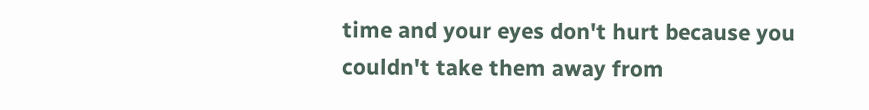time and your eyes don't hurt because you couldn't take them away from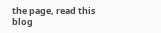the page, read this blog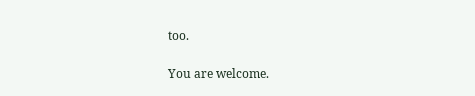too.

You are welcome.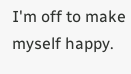I'm off to make myself happy.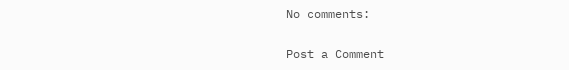No comments:

Post a Comment